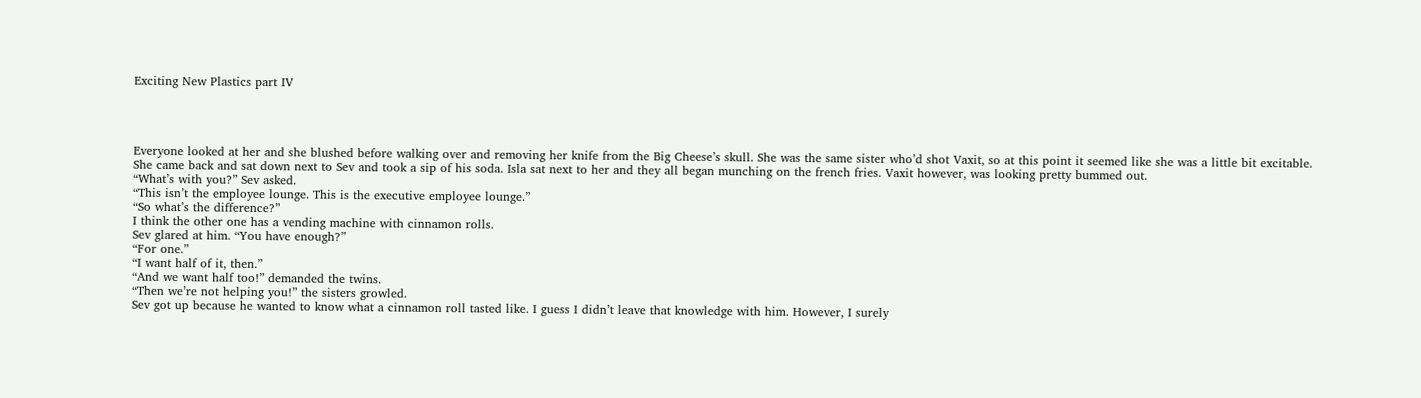Exciting New Plastics part IV




Everyone looked at her and she blushed before walking over and removing her knife from the Big Cheese’s skull. She was the same sister who’d shot Vaxit, so at this point it seemed like she was a little bit excitable.
She came back and sat down next to Sev and took a sip of his soda. Isla sat next to her and they all began munching on the french fries. Vaxit however, was looking pretty bummed out.
“What’s with you?” Sev asked.
“This isn’t the employee lounge. This is the executive employee lounge.”
“So what’s the difference?”
I think the other one has a vending machine with cinnamon rolls.
Sev glared at him. “You have enough?”
“For one.”
“I want half of it, then.”
“And we want half too!” demanded the twins.
“Then we’re not helping you!” the sisters growled.
Sev got up because he wanted to know what a cinnamon roll tasted like. I guess I didn’t leave that knowledge with him. However, I surely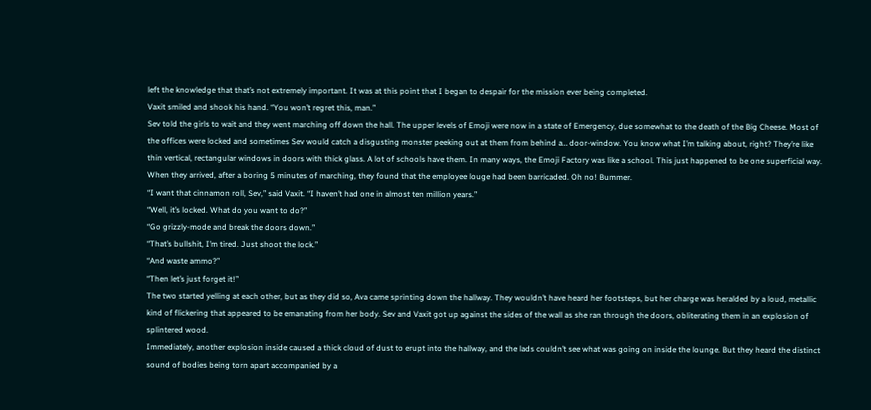left the knowledge that that’s not extremely important. It was at this point that I began to despair for the mission ever being completed.
Vaxit smiled and shook his hand. “You won’t regret this, man.”
Sev told the girls to wait and they went marching off down the hall. The upper levels of Emoji were now in a state of Emergency, due somewhat to the death of the Big Cheese. Most of the offices were locked and sometimes Sev would catch a disgusting monster peeking out at them from behind a… door-window. You know what I’m talking about, right? They’re like thin vertical, rectangular windows in doors with thick glass. A lot of schools have them. In many ways, the Emoji Factory was like a school. This just happened to be one superficial way.
When they arrived, after a boring 5 minutes of marching, they found that the employee louge had been barricaded. Oh no! Bummer.
“I want that cinnamon roll, Sev,” said Vaxit. “I haven’t had one in almost ten million years.”
“Well, it’s locked. What do you want to do?”
“Go grizzly-mode and break the doors down.”
“That’s bullshit, I’m tired. Just shoot the lock.”
“And waste ammo?”
“Then let’s just forget it!”
The two started yelling at each other, but as they did so, Ava came sprinting down the hallway. They wouldn’t have heard her footsteps, but her charge was heralded by a loud, metallic kind of flickering that appeared to be emanating from her body. Sev and Vaxit got up against the sides of the wall as she ran through the doors, obliterating them in an explosion of splintered wood.
Immediately, another explosion inside caused a thick cloud of dust to erupt into the hallway, and the lads couldn’t see what was going on inside the lounge. But they heard the distinct sound of bodies being torn apart accompanied by a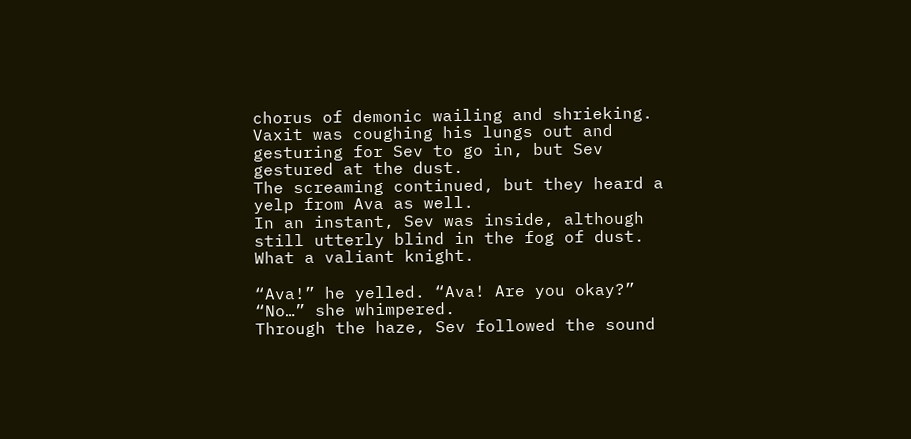chorus of demonic wailing and shrieking.
Vaxit was coughing his lungs out and gesturing for Sev to go in, but Sev gestured at the dust.
The screaming continued, but they heard a yelp from Ava as well.
In an instant, Sev was inside, although still utterly blind in the fog of dust. What a valiant knight.

“Ava!” he yelled. “Ava! Are you okay?”
“No…” she whimpered.
Through the haze, Sev followed the sound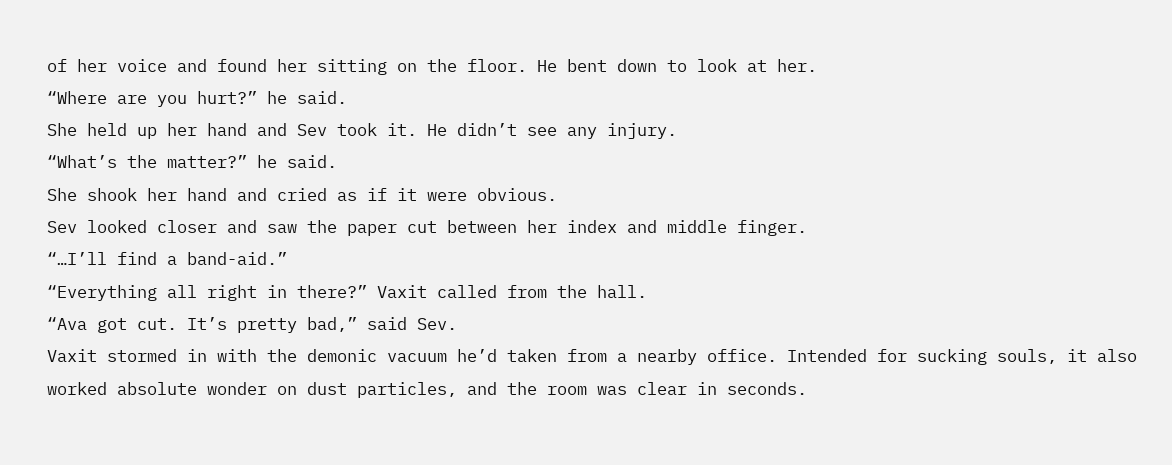of her voice and found her sitting on the floor. He bent down to look at her.
“Where are you hurt?” he said.
She held up her hand and Sev took it. He didn’t see any injury.
“What’s the matter?” he said.
She shook her hand and cried as if it were obvious.
Sev looked closer and saw the paper cut between her index and middle finger.
“…I’ll find a band-aid.”
“Everything all right in there?” Vaxit called from the hall.
“Ava got cut. It’s pretty bad,” said Sev.
Vaxit stormed in with the demonic vacuum he’d taken from a nearby office. Intended for sucking souls, it also worked absolute wonder on dust particles, and the room was clear in seconds.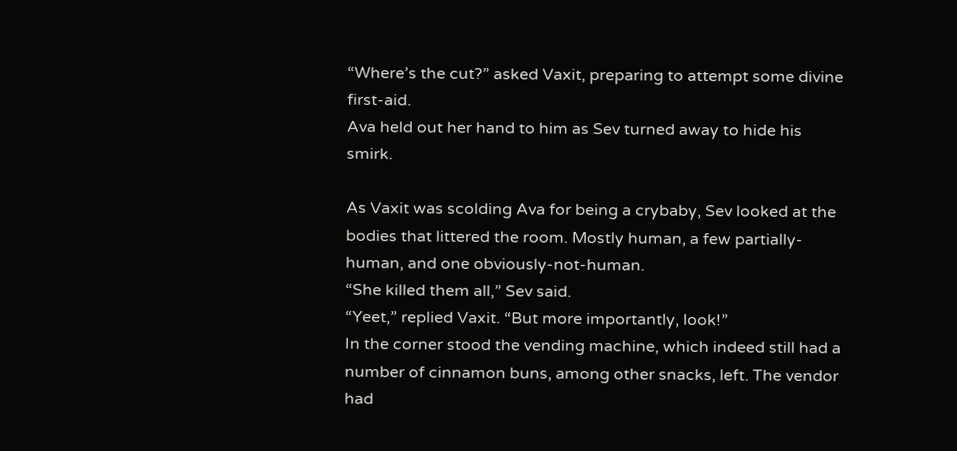“Where’s the cut?” asked Vaxit, preparing to attempt some divine first-aid.
Ava held out her hand to him as Sev turned away to hide his smirk.

As Vaxit was scolding Ava for being a crybaby, Sev looked at the bodies that littered the room. Mostly human, a few partially-human, and one obviously-not-human.
“She killed them all,” Sev said.
“Yeet,” replied Vaxit. “But more importantly, look!”
In the corner stood the vending machine, which indeed still had a number of cinnamon buns, among other snacks, left. The vendor had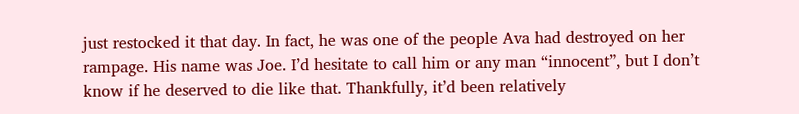just restocked it that day. In fact, he was one of the people Ava had destroyed on her rampage. His name was Joe. I’d hesitate to call him or any man “innocent”, but I don’t know if he deserved to die like that. Thankfully, it’d been relatively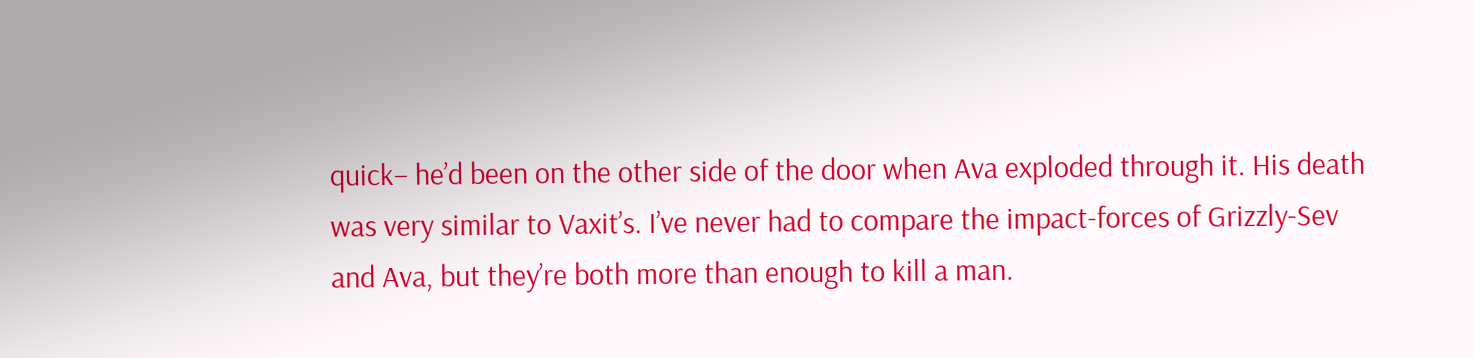quick– he’d been on the other side of the door when Ava exploded through it. His death was very similar to Vaxit’s. I’ve never had to compare the impact-forces of Grizzly-Sev and Ava, but they’re both more than enough to kill a man.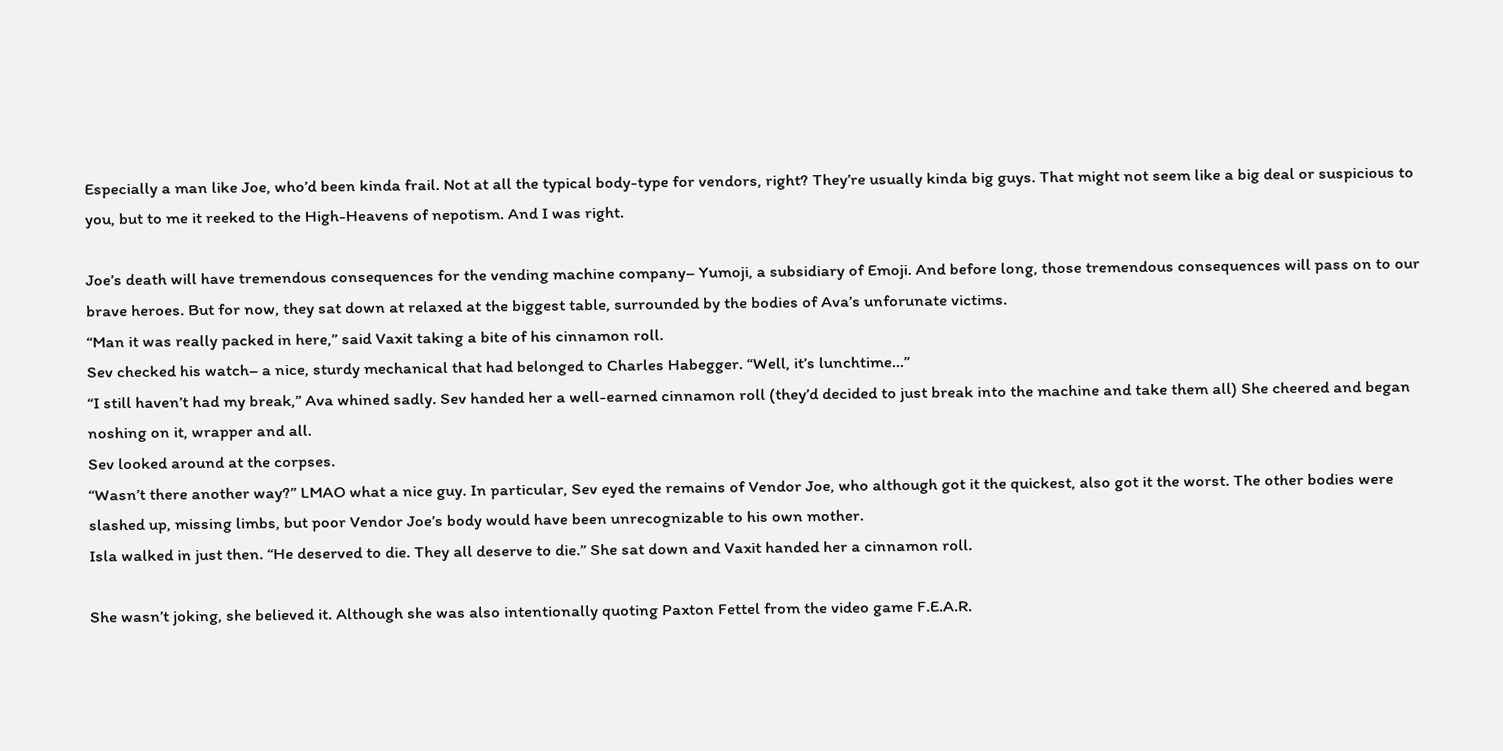Especially a man like Joe, who’d been kinda frail. Not at all the typical body-type for vendors, right? They’re usually kinda big guys. That might not seem like a big deal or suspicious to you, but to me it reeked to the High-Heavens of nepotism. And I was right.

Joe’s death will have tremendous consequences for the vending machine company– Yumoji, a subsidiary of Emoji. And before long, those tremendous consequences will pass on to our brave heroes. But for now, they sat down at relaxed at the biggest table, surrounded by the bodies of Ava’s unforunate victims.
“Man it was really packed in here,” said Vaxit taking a bite of his cinnamon roll.
Sev checked his watch– a nice, sturdy mechanical that had belonged to Charles Habegger. “Well, it’s lunchtime…”
“I still haven’t had my break,” Ava whined sadly. Sev handed her a well-earned cinnamon roll (they’d decided to just break into the machine and take them all) She cheered and began noshing on it, wrapper and all.
Sev looked around at the corpses.
“Wasn’t there another way?” LMAO what a nice guy. In particular, Sev eyed the remains of Vendor Joe, who although got it the quickest, also got it the worst. The other bodies were slashed up, missing limbs, but poor Vendor Joe’s body would have been unrecognizable to his own mother.
Isla walked in just then. “He deserved to die. They all deserve to die.” She sat down and Vaxit handed her a cinnamon roll.

She wasn’t joking, she believed it. Although she was also intentionally quoting Paxton Fettel from the video game F.E.A.R.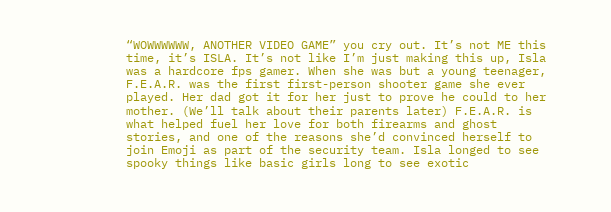“WOWWWWWW, ANOTHER VIDEO GAME” you cry out. It’s not ME this time, it’s ISLA. It’s not like I’m just making this up, Isla was a hardcore fps gamer. When she was but a young teenager, F.E.A.R. was the first first-person shooter game she ever played. Her dad got it for her just to prove he could to her mother. (We’ll talk about their parents later) F.E.A.R. is what helped fuel her love for both firearms and ghost stories, and one of the reasons she’d convinced herself to join Emoji as part of the security team. Isla longed to see spooky things like basic girls long to see exotic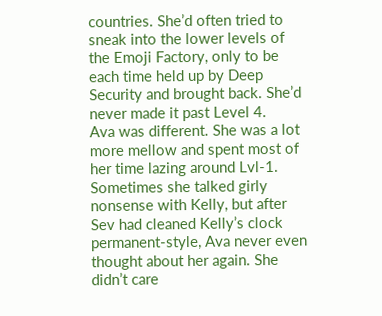countries. She’d often tried to sneak into the lower levels of the Emoji Factory, only to be each time held up by Deep Security and brought back. She’d never made it past Level 4.
Ava was different. She was a lot more mellow and spent most of her time lazing around Lvl-1. Sometimes she talked girly nonsense with Kelly, but after Sev had cleaned Kelly’s clock permanent-style, Ava never even thought about her again. She didn’t care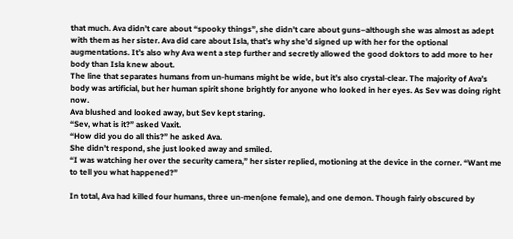that much. Ava didn’t care about “spooky things”, she didn’t care about guns–although she was almost as adept with them as her sister. Ava did care about Isla, that’s why she’d signed up with her for the optional augmentations. It’s also why Ava went a step further and secretly allowed the good doktors to add more to her body than Isla knew about.
The line that separates humans from un-humans might be wide, but it’s also crystal-clear. The majority of Ava’s body was artificial, but her human spirit shone brightly for anyone who looked in her eyes. As Sev was doing right now.
Ava blushed and looked away, but Sev kept staring.
“Sev, what is it?” asked Vaxit.
“How did you do all this?” he asked Ava.
She didn’t respond, she just looked away and smiled.
“I was watching her over the security camera,” her sister replied, motioning at the device in the corner. “Want me to tell you what happened?”

In total, Ava had killed four humans, three un-men(one female), and one demon. Though fairly obscured by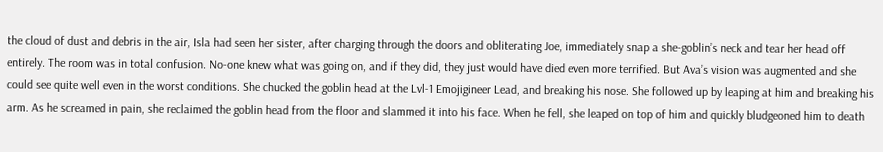the cloud of dust and debris in the air, Isla had seen her sister, after charging through the doors and obliterating Joe, immediately snap a she-goblin’s neck and tear her head off entirely. The room was in total confusion. No-one knew what was going on, and if they did, they just would have died even more terrified. But Ava’s vision was augmented and she could see quite well even in the worst conditions. She chucked the goblin head at the Lvl-1 Emojigineer Lead, and breaking his nose. She followed up by leaping at him and breaking his arm. As he screamed in pain, she reclaimed the goblin head from the floor and slammed it into his face. When he fell, she leaped on top of him and quickly bludgeoned him to death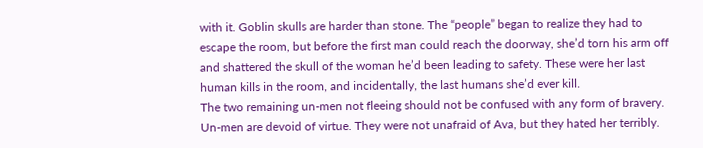with it. Goblin skulls are harder than stone. The “people” began to realize they had to escape the room, but before the first man could reach the doorway, she’d torn his arm off and shattered the skull of the woman he’d been leading to safety. These were her last human kills in the room, and incidentally, the last humans she’d ever kill.
The two remaining un-men not fleeing should not be confused with any form of bravery. Un-men are devoid of virtue. They were not unafraid of Ava, but they hated her terribly.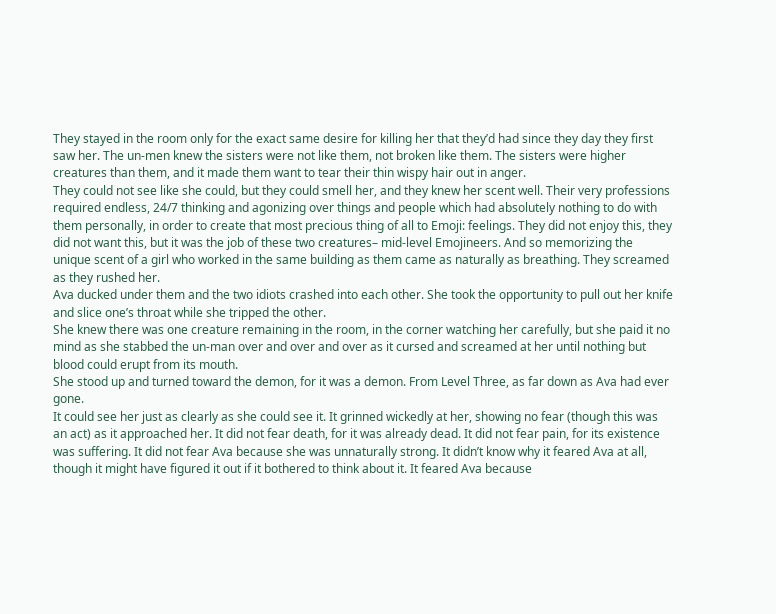They stayed in the room only for the exact same desire for killing her that they’d had since they day they first saw her. The un-men knew the sisters were not like them, not broken like them. The sisters were higher creatures than them, and it made them want to tear their thin wispy hair out in anger.
They could not see like she could, but they could smell her, and they knew her scent well. Their very professions required endless, 24/7 thinking and agonizing over things and people which had absolutely nothing to do with them personally, in order to create that most precious thing of all to Emoji: feelings. They did not enjoy this, they did not want this, but it was the job of these two creatures– mid-level Emojineers. And so memorizing the unique scent of a girl who worked in the same building as them came as naturally as breathing. They screamed as they rushed her.
Ava ducked under them and the two idiots crashed into each other. She took the opportunity to pull out her knife and slice one’s throat while she tripped the other.
She knew there was one creature remaining in the room, in the corner watching her carefully, but she paid it no mind as she stabbed the un-man over and over and over as it cursed and screamed at her until nothing but blood could erupt from its mouth.
She stood up and turned toward the demon, for it was a demon. From Level Three, as far down as Ava had ever gone.
It could see her just as clearly as she could see it. It grinned wickedly at her, showing no fear (though this was an act) as it approached her. It did not fear death, for it was already dead. It did not fear pain, for its existence was suffering. It did not fear Ava because she was unnaturally strong. It didn’t know why it feared Ava at all, though it might have figured it out if it bothered to think about it. It feared Ava because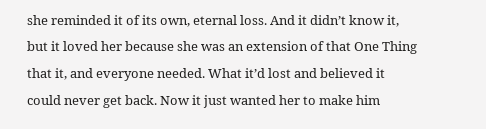she reminded it of its own, eternal loss. And it didn’t know it, but it loved her because she was an extension of that One Thing that it, and everyone needed. What it’d lost and believed it could never get back. Now it just wanted her to make him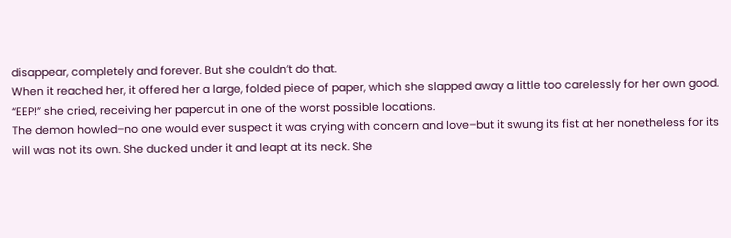disappear, completely and forever. But she couldn’t do that.
When it reached her, it offered her a large, folded piece of paper, which she slapped away a little too carelessly for her own good.
“EEP!” she cried, receiving her papercut in one of the worst possible locations.
The demon howled–no one would ever suspect it was crying with concern and love–but it swung its fist at her nonetheless for its will was not its own. She ducked under it and leapt at its neck. She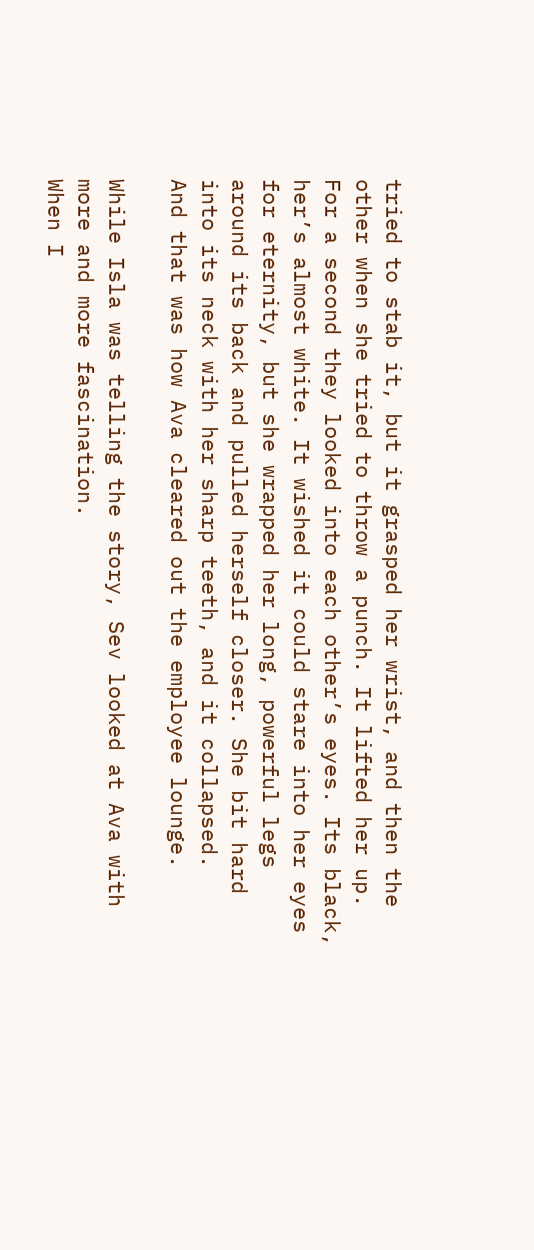tried to stab it, but it grasped her wrist, and then the other when she tried to throw a punch. It lifted her up. For a second they looked into each other’s eyes. Its black, her’s almost white. It wished it could stare into her eyes for eternity, but she wrapped her long, powerful legs around its back and pulled herself closer. She bit hard into its neck with her sharp teeth, and it collapsed.
And that was how Ava cleared out the employee lounge.

While Isla was telling the story, Sev looked at Ava with more and more fascination.
When I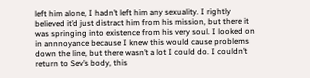left him alone, I hadn’t left him any sexuality. I rightly believed it’d just distract him from his mission, but there it was springing into existence from his very soul. I looked on in annnoyance because I knew this would cause problems down the line, but there wasn’t a lot I could do. I couldn’t return to Sev’s body, this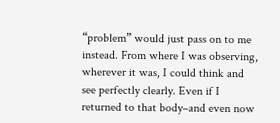“problem” would just pass on to me instead. From where I was observing, wherever it was, I could think and see perfectly clearly. Even if I returned to that body–and even now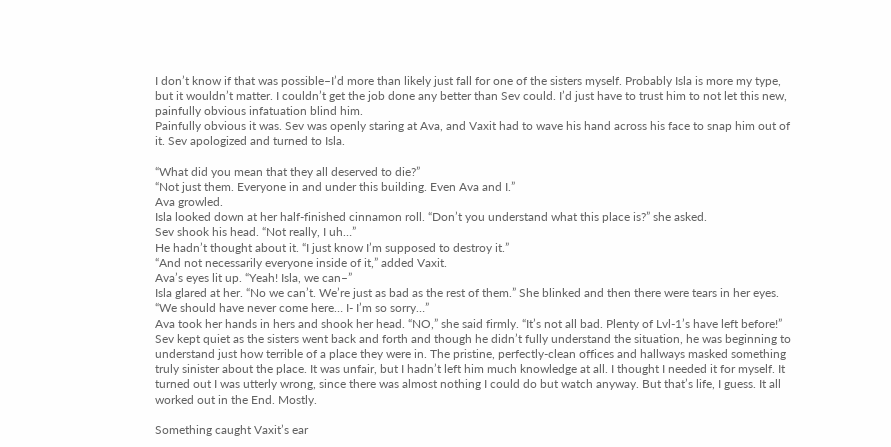I don’t know if that was possible–I’d more than likely just fall for one of the sisters myself. Probably Isla is more my type, but it wouldn’t matter. I couldn’t get the job done any better than Sev could. I’d just have to trust him to not let this new, painfully obvious infatuation blind him.
Painfully obvious it was. Sev was openly staring at Ava, and Vaxit had to wave his hand across his face to snap him out of it. Sev apologized and turned to Isla.

“What did you mean that they all deserved to die?”
“Not just them. Everyone in and under this building. Even Ava and I.”
Ava growled.
Isla looked down at her half-finished cinnamon roll. “Don’t you understand what this place is?” she asked.
Sev shook his head. “Not really, I uh…”
He hadn’t thought about it. “I just know I’m supposed to destroy it.”
“And not necessarily everyone inside of it,” added Vaxit.
Ava’s eyes lit up. “Yeah! Isla, we can–”
Isla glared at her. “No we can’t. We’re just as bad as the rest of them.” She blinked and then there were tears in her eyes. “We should have never come here… I- I’m so sorry…”
Ava took her hands in hers and shook her head. “NO,” she said firmly. “It’s not all bad. Plenty of Lvl-1’s have left before!”
Sev kept quiet as the sisters went back and forth and though he didn’t fully understand the situation, he was beginning to understand just how terrible of a place they were in. The pristine, perfectly-clean offices and hallways masked something truly sinister about the place. It was unfair, but I hadn’t left him much knowledge at all. I thought I needed it for myself. It turned out I was utterly wrong, since there was almost nothing I could do but watch anyway. But that’s life, I guess. It all worked out in the End. Mostly.

Something caught Vaxit’s ear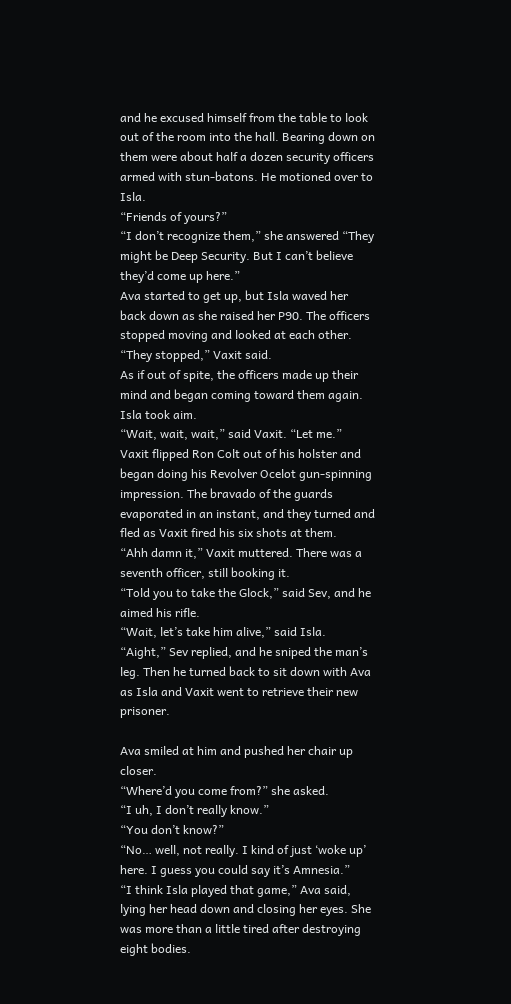and he excused himself from the table to look out of the room into the hall. Bearing down on them were about half a dozen security officers armed with stun-batons. He motioned over to Isla.
“Friends of yours?”
“I don’t recognize them,” she answered “They might be Deep Security. But I can’t believe they’d come up here.”
Ava started to get up, but Isla waved her back down as she raised her P90. The officers stopped moving and looked at each other.
“They stopped,” Vaxit said.
As if out of spite, the officers made up their mind and began coming toward them again. Isla took aim.
“Wait, wait, wait,” said Vaxit. “Let me.”
Vaxit flipped Ron Colt out of his holster and began doing his Revolver Ocelot gun-spinning impression. The bravado of the guards evaporated in an instant, and they turned and fled as Vaxit fired his six shots at them.
“Ahh damn it,” Vaxit muttered. There was a seventh officer, still booking it.
“Told you to take the Glock,” said Sev, and he aimed his rifle.
“Wait, let’s take him alive,” said Isla.
“Aight,” Sev replied, and he sniped the man’s leg. Then he turned back to sit down with Ava as Isla and Vaxit went to retrieve their new prisoner.

Ava smiled at him and pushed her chair up closer.
“Where’d you come from?” she asked.
“I uh, I don’t really know.”
“You don’t know?”
“No… well, not really. I kind of just ‘woke up’ here. I guess you could say it’s Amnesia.”
“I think Isla played that game,” Ava said, lying her head down and closing her eyes. She was more than a little tired after destroying eight bodies.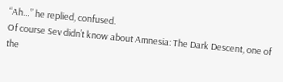“Ah…” he replied, confused.
Of course Sev didn’t know about Amnesia: The Dark Descent, one of the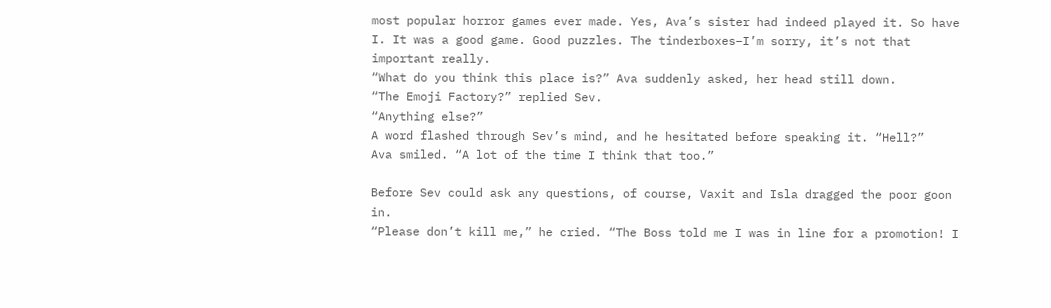most popular horror games ever made. Yes, Ava’s sister had indeed played it. So have I. It was a good game. Good puzzles. The tinderboxes–I’m sorry, it’s not that important really.
“What do you think this place is?” Ava suddenly asked, her head still down.
“The Emoji Factory?” replied Sev.
“Anything else?”
A word flashed through Sev’s mind, and he hesitated before speaking it. “Hell?”
Ava smiled. “A lot of the time I think that too.”

Before Sev could ask any questions, of course, Vaxit and Isla dragged the poor goon in.
“Please don’t kill me,” he cried. “The Boss told me I was in line for a promotion! I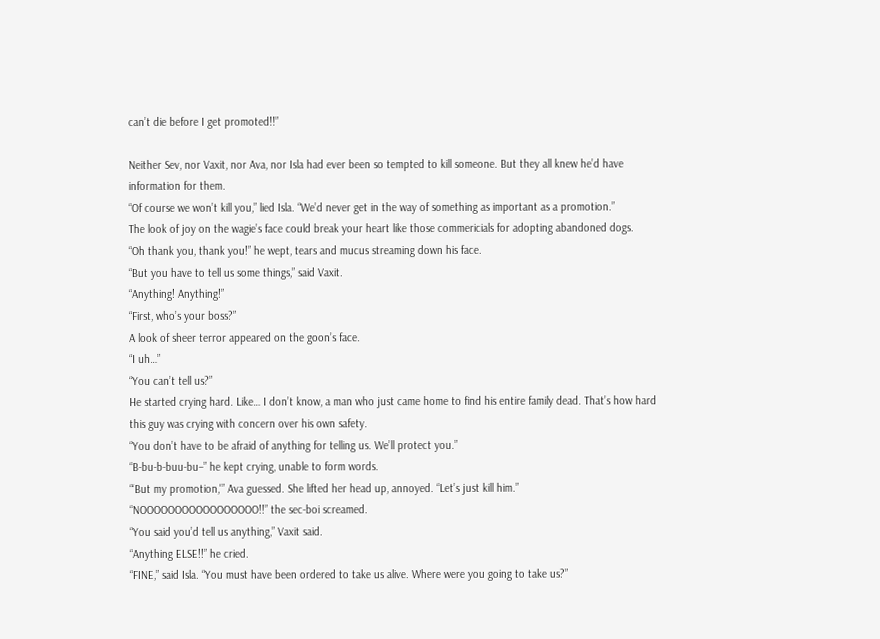can’t die before I get promoted!!”

Neither Sev, nor Vaxit, nor Ava, nor Isla had ever been so tempted to kill someone. But they all knew he’d have information for them.
“Of course we won’t kill you,” lied Isla. “We’d never get in the way of something as important as a promotion.”
The look of joy on the wagie’s face could break your heart like those commericials for adopting abandoned dogs.
“Oh thank you, thank you!” he wept, tears and mucus streaming down his face.
“But you have to tell us some things,” said Vaxit.
“Anything! Anything!”
“First, who’s your boss?”
A look of sheer terror appeared on the goon’s face.
“I uh…”
“You can’t tell us?”
He started crying hard. Like… I don’t know, a man who just came home to find his entire family dead. That’s how hard this guy was crying with concern over his own safety.
“You don’t have to be afraid of anything for telling us. We’ll protect you.”
“B-bu-b-buu-bu–” he kept crying, unable to form words.
“‘But my promotion,'” Ava guessed. She lifted her head up, annoyed. “Let’s just kill him.”
“NOOOOOOOOOOOOOOOOO!!” the sec-boi screamed.
“You said you’d tell us anything,” Vaxit said.
“Anything ELSE!!” he cried.
“FINE,” said Isla. “You must have been ordered to take us alive. Where were you going to take us?”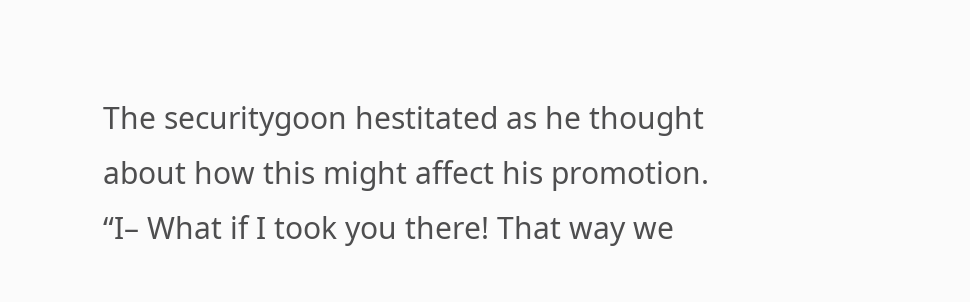The securitygoon hestitated as he thought about how this might affect his promotion.
“I– What if I took you there! That way we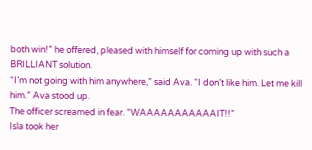both win!” he offered, pleased with himself for coming up with such a BRILLIANT solution.
“I’m not going with him anywhere,” said Ava. “I don’t like him. Let me kill him.” Ava stood up.
The officer screamed in fear. “WAAAAAAAAAAAIT!!”
Isla took her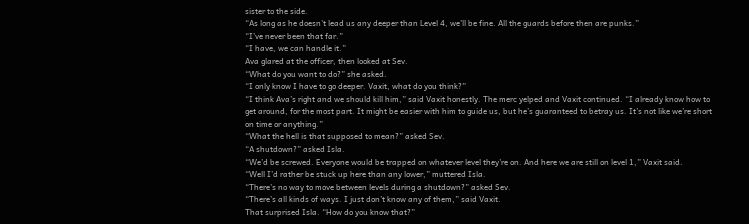sister to the side.
“As long as he doesn’t lead us any deeper than Level 4, we’ll be fine. All the guards before then are punks.”
“I’ve never been that far.”
“I have, we can handle it.”
Ava glared at the officer, then looked at Sev.
“What do you want to do?” she asked.
“I only know I have to go deeper. Vaxit, what do you think?”
“I think Ava’s right and we should kill him,” said Vaxit honestly. The merc yelped and Vaxit continued. “I already know how to get around, for the most part. It might be easier with him to guide us, but he’s guaranteed to betray us. It’s not like we’re short on time or anything.”
“What the hell is that supposed to mean?” asked Sev.
“A shutdown?” asked Isla.
“We’d be screwed. Everyone would be trapped on whatever level they’re on. And here we are still on level 1,” Vaxit said.
“Well I’d rather be stuck up here than any lower,” muttered Isla.
“There’s no way to move between levels during a shutdown?” asked Sev.
“There’s all kinds of ways. I just don’t know any of them,” said Vaxit.
That surprised Isla. “How do you know that?”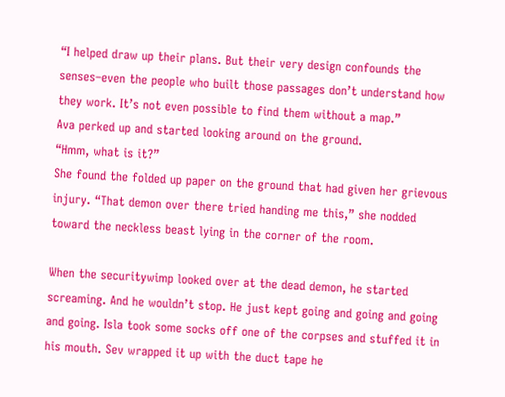“I helped draw up their plans. But their very design confounds the senses–even the people who built those passages don’t understand how they work. It’s not even possible to find them without a map.”
Ava perked up and started looking around on the ground.
“Hmm, what is it?”
She found the folded up paper on the ground that had given her grievous injury. “That demon over there tried handing me this,” she nodded toward the neckless beast lying in the corner of the room.

When the securitywimp looked over at the dead demon, he started screaming. And he wouldn’t stop. He just kept going and going and going and going. Isla took some socks off one of the corpses and stuffed it in his mouth. Sev wrapped it up with the duct tape he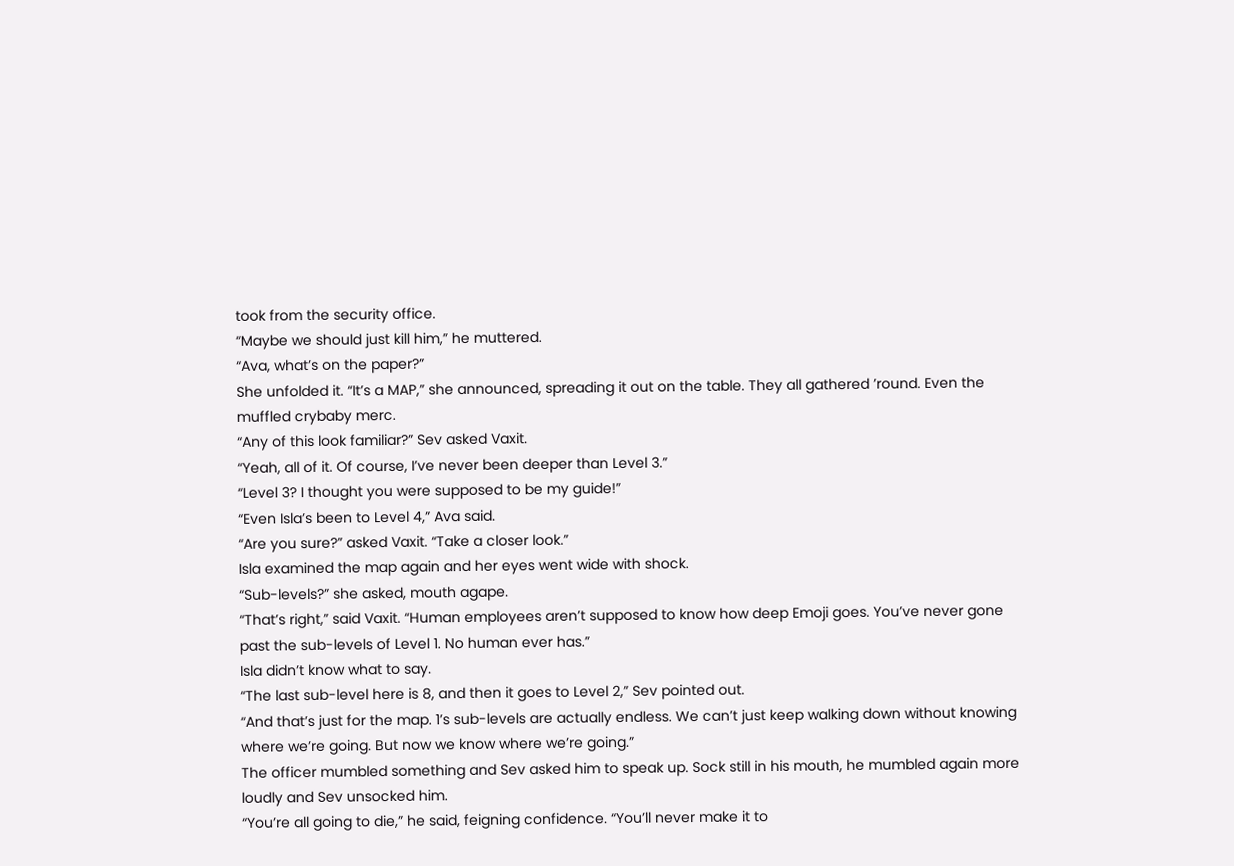took from the security office.
“Maybe we should just kill him,” he muttered.
“Ava, what’s on the paper?”
She unfolded it. “It’s a MAP,” she announced, spreading it out on the table. They all gathered ’round. Even the muffled crybaby merc.
“Any of this look familiar?” Sev asked Vaxit.
“Yeah, all of it. Of course, I’ve never been deeper than Level 3.”
“Level 3? I thought you were supposed to be my guide!”
“Even Isla’s been to Level 4,” Ava said.
“Are you sure?” asked Vaxit. “Take a closer look.”
Isla examined the map again and her eyes went wide with shock.
“Sub-levels?” she asked, mouth agape.
“That’s right,” said Vaxit. “Human employees aren’t supposed to know how deep Emoji goes. You’ve never gone past the sub-levels of Level 1. No human ever has.”
Isla didn’t know what to say.
“The last sub-level here is 8, and then it goes to Level 2,” Sev pointed out.
“And that’s just for the map. 1’s sub-levels are actually endless. We can’t just keep walking down without knowing where we’re going. But now we know where we’re going.”
The officer mumbled something and Sev asked him to speak up. Sock still in his mouth, he mumbled again more loudly and Sev unsocked him.
“You’re all going to die,” he said, feigning confidence. “You’ll never make it to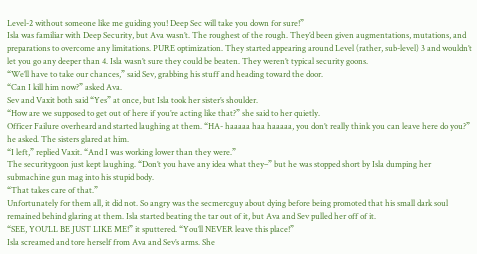Level-2 without someone like me guiding you! Deep Sec will take you down for sure!”
Isla was familiar with Deep Security, but Ava wasn’t. The roughest of the rough. They’d been given augmentations, mutations, and preparations to overcome any limitations. PURE optimization. They started appearing around Level (rather, sub-level) 3 and wouldn’t let you go any deeper than 4. Isla wasn’t sure they could be beaten. They weren’t typical security goons.
“We’ll have to take our chances,” said Sev, grabbing his stuff and heading toward the door.
“Can I kill him now?” asked Ava.
Sev and Vaxit both said “Yes” at once, but Isla took her sister’s shoulder.
“How are we supposed to get out of here if you’re acting like that?” she said to her quietly.
Officer Failure overheard and started laughing at them. “HA- haaaaa haa haaaaa, you don’t really think you can leave here do you?” he asked. The sisters glared at him.
“I left,” replied Vaxit. “And I was working lower than they were.”
The securitygoon just kept laughing. “Don’t you have any idea what they–” but he was stopped short by Isla dumping her submachine gun mag into his stupid body.
“That takes care of that.”
Unfortunately for them all, it did not. So angry was the secmercguy about dying before being promoted that his small dark soul remained behind glaring at them. Isla started beating the tar out of it, but Ava and Sev pulled her off of it.
“SEE, YOU’LL BE JUST LIKE ME!” it sputtered. “You’ll NEVER leave this place!”
Isla screamed and tore herself from Ava and Sev’s arms. She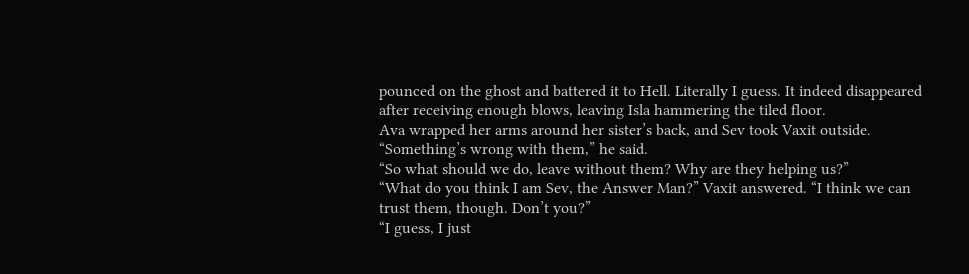pounced on the ghost and battered it to Hell. Literally I guess. It indeed disappeared after receiving enough blows, leaving Isla hammering the tiled floor.
Ava wrapped her arms around her sister’s back, and Sev took Vaxit outside.
“Something’s wrong with them,” he said.
“So what should we do, leave without them? Why are they helping us?”
“What do you think I am Sev, the Answer Man?” Vaxit answered. “I think we can trust them, though. Don’t you?”
“I guess, I just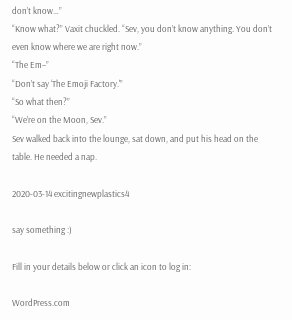don’t know…”
“Know what?” Vaxit chuckled. “Sev, you don’t know anything. You don’t even know where we are right now.”
“The Em–”
“Don’t say ‘The Emoji Factory.'”
“So what then?”
“We’re on the Moon, Sev.”
Sev walked back into the lounge, sat down, and put his head on the table. He needed a nap.

2020-03-14 excitingnewplastics4

say something :)

Fill in your details below or click an icon to log in:

WordPress.com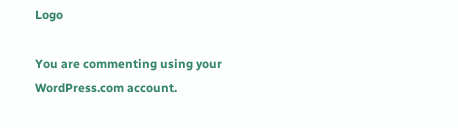Logo

You are commenting using your WordPress.com account.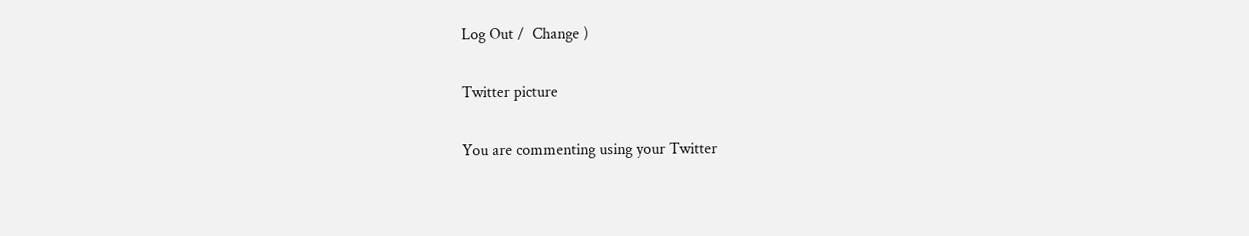Log Out /  Change )

Twitter picture

You are commenting using your Twitter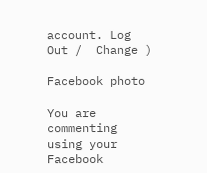account. Log Out /  Change )

Facebook photo

You are commenting using your Facebook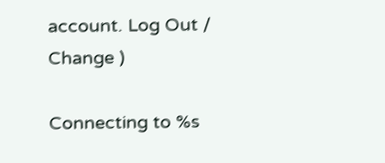account. Log Out /  Change )

Connecting to %s